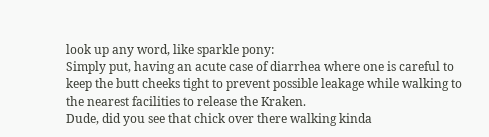look up any word, like sparkle pony:
Simply put, having an acute case of diarrhea where one is careful to keep the butt cheeks tight to prevent possible leakage while walking to the nearest facilities to release the Kraken.
Dude, did you see that chick over there walking kinda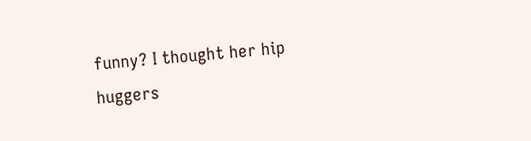funny? I thought her hip huggers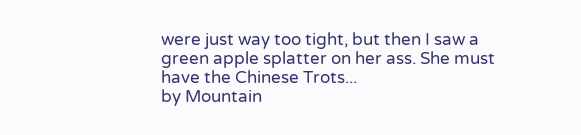were just way too tight, but then I saw a green apple splatter on her ass. She must have the Chinese Trots...
by Mountain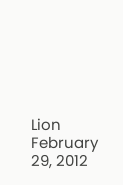Lion February 29, 2012